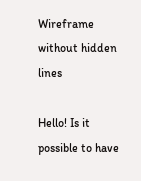Wireframe without hidden lines

Hello! Is it possible to have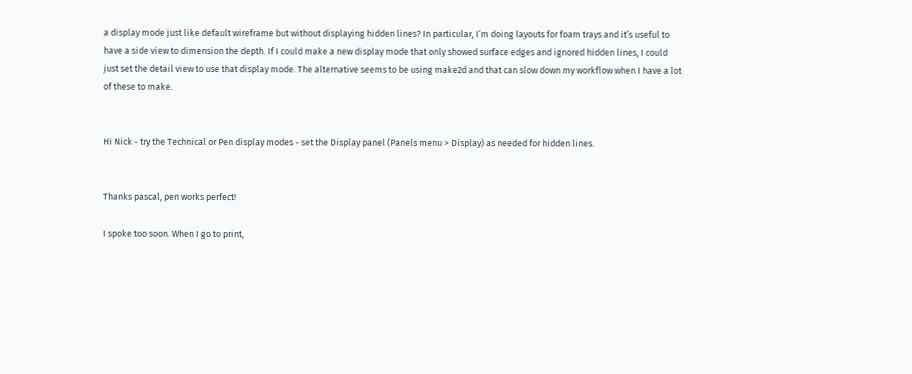a display mode just like default wireframe but without displaying hidden lines? In particular, I’m doing layouts for foam trays and it’s useful to have a side view to dimension the depth. If I could make a new display mode that only showed surface edges and ignored hidden lines, I could just set the detail view to use that display mode. The alternative seems to be using make2d and that can slow down my workflow when I have a lot of these to make.


Hi Nick - try the Technical or Pen display modes - set the Display panel (Panels menu > Display) as needed for hidden lines.


Thanks pascal, pen works perfect!

I spoke too soon. When I go to print,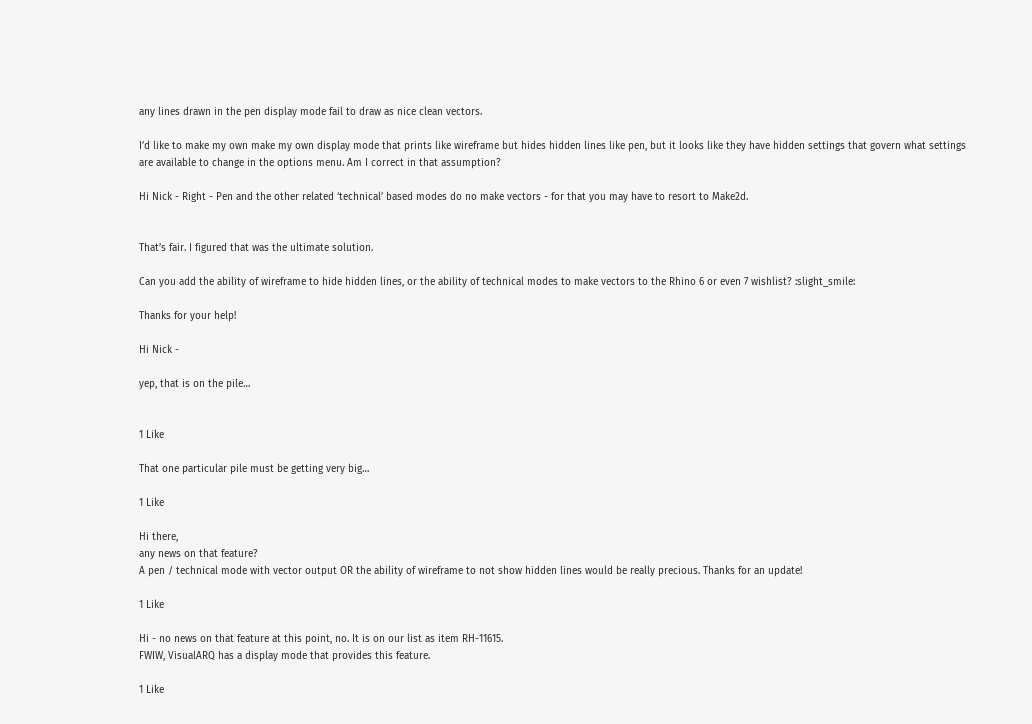any lines drawn in the pen display mode fail to draw as nice clean vectors.

I’d like to make my own make my own display mode that prints like wireframe but hides hidden lines like pen, but it looks like they have hidden settings that govern what settings are available to change in the options menu. Am I correct in that assumption?

Hi Nick - Right - Pen and the other related ‘technical’ based modes do no make vectors - for that you may have to resort to Make2d.


That’s fair. I figured that was the ultimate solution.

Can you add the ability of wireframe to hide hidden lines, or the ability of technical modes to make vectors to the Rhino 6 or even 7 wishlist? :slight_smile:

Thanks for your help!

Hi Nick -

yep, that is on the pile…


1 Like

That one particular pile must be getting very big…

1 Like

Hi there,
any news on that feature?
A pen / technical mode with vector output OR the ability of wireframe to not show hidden lines would be really precious. Thanks for an update!

1 Like

Hi - no news on that feature at this point, no. It is on our list as item RH-11615.
FWIW, VisualARQ has a display mode that provides this feature.

1 Like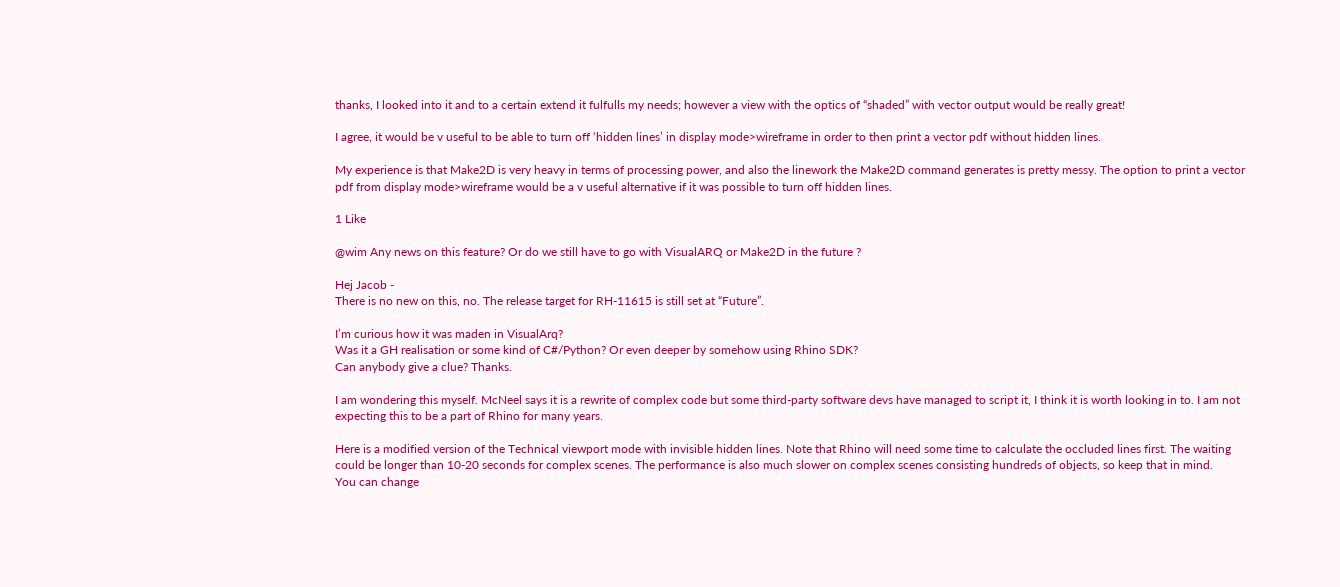thanks, I looked into it and to a certain extend it fulfulls my needs; however a view with the optics of “shaded” with vector output would be really great!

I agree, it would be v useful to be able to turn off ‘hidden lines’ in display mode>wireframe in order to then print a vector pdf without hidden lines.

My experience is that Make2D is very heavy in terms of processing power, and also the linework the Make2D command generates is pretty messy. The option to print a vector pdf from display mode>wireframe would be a v useful alternative if it was possible to turn off hidden lines.

1 Like

@wim Any news on this feature? Or do we still have to go with VisualARQ or Make2D in the future ?

Hej Jacob -
There is no new on this, no. The release target for RH-11615 is still set at “Future”.

I’m curious how it was maden in VisualArq?
Was it a GH realisation or some kind of C#/Python? Or even deeper by somehow using Rhino SDK?
Can anybody give a clue? Thanks.

I am wondering this myself. McNeel says it is a rewrite of complex code but some third-party software devs have managed to script it, I think it is worth looking in to. I am not expecting this to be a part of Rhino for many years.

Here is a modified version of the Technical viewport mode with invisible hidden lines. Note that Rhino will need some time to calculate the occluded lines first. The waiting could be longer than 10-20 seconds for complex scenes. The performance is also much slower on complex scenes consisting hundreds of objects, so keep that in mind.
You can change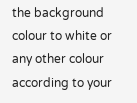the background colour to white or any other colour according to your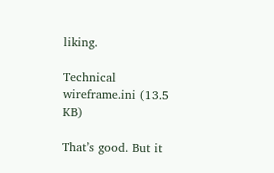liking.

Technical wireframe.ini (13.5 KB)

That’s good. But it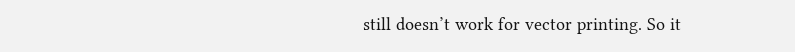still doesn’t work for vector printing. So it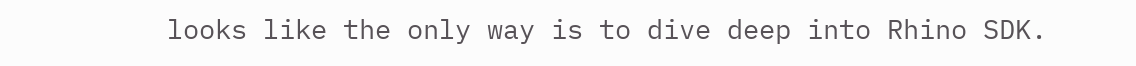looks like the only way is to dive deep into Rhino SDK.